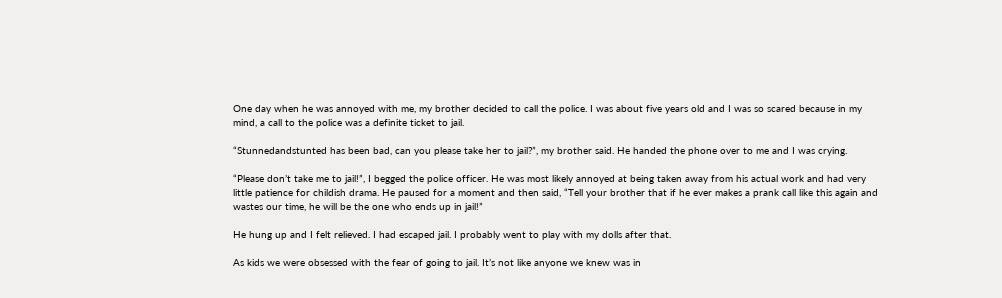One day when he was annoyed with me, my brother decided to call the police. I was about five years old and I was so scared because in my mind, a call to the police was a definite ticket to jail.

“Stunnedandstunted has been bad, can you please take her to jail?”, my brother said. He handed the phone over to me and I was crying.

“Please don’t take me to jail!”, I begged the police officer. He was most likely annoyed at being taken away from his actual work and had very little patience for childish drama. He paused for a moment and then said, “Tell your brother that if he ever makes a prank call like this again and wastes our time, he will be the one who ends up in jail!”

He hung up and I felt relieved. I had escaped jail. I probably went to play with my dolls after that.

As kids we were obsessed with the fear of going to jail. It’s not like anyone we knew was in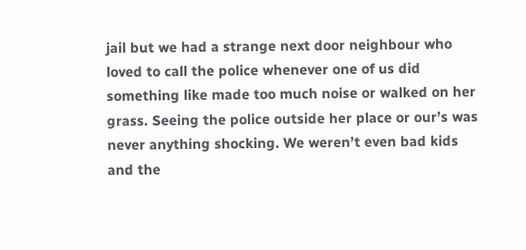jail but we had a strange next door neighbour who loved to call the police whenever one of us did something like made too much noise or walked on her grass. Seeing the police outside her place or our’s was never anything shocking. We weren’t even bad kids and the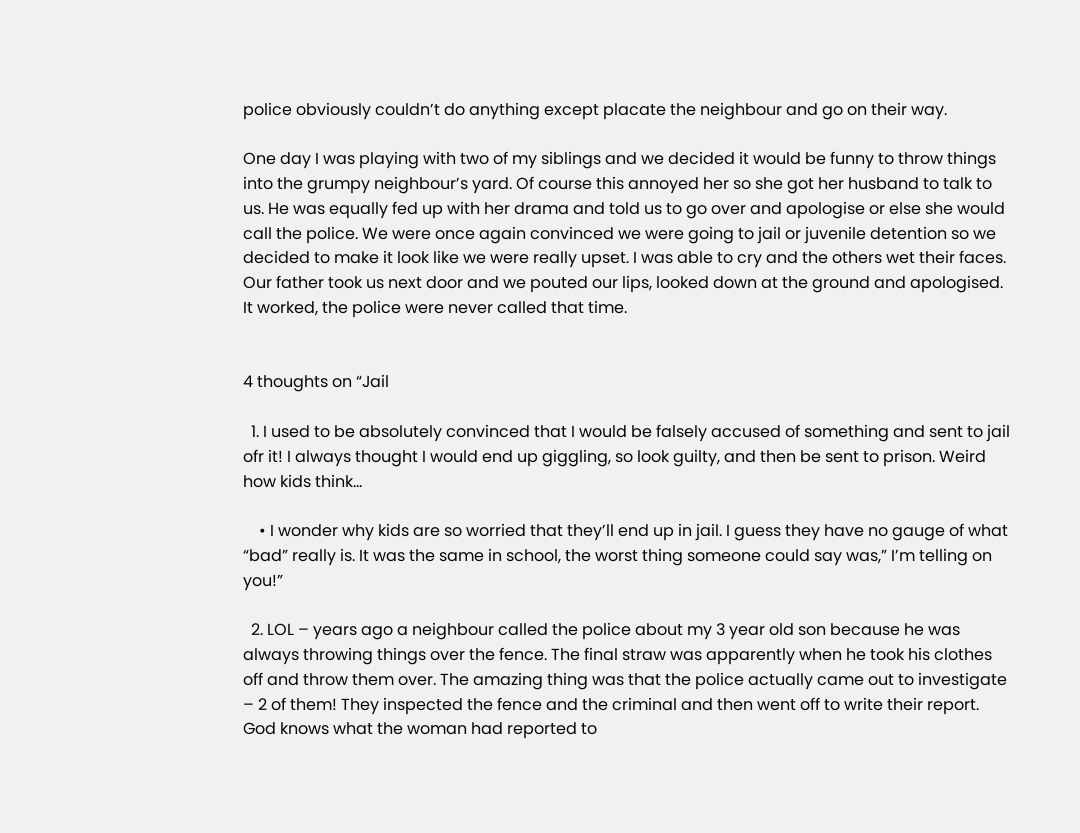police obviously couldn’t do anything except placate the neighbour and go on their way.

One day I was playing with two of my siblings and we decided it would be funny to throw things into the grumpy neighbour’s yard. Of course this annoyed her so she got her husband to talk to us. He was equally fed up with her drama and told us to go over and apologise or else she would call the police. We were once again convinced we were going to jail or juvenile detention so we decided to make it look like we were really upset. I was able to cry and the others wet their faces. Our father took us next door and we pouted our lips, looked down at the ground and apologised. It worked, the police were never called that time.


4 thoughts on “Jail

  1. I used to be absolutely convinced that I would be falsely accused of something and sent to jail ofr it! I always thought I would end up giggling, so look guilty, and then be sent to prison. Weird how kids think…

    • I wonder why kids are so worried that they’ll end up in jail. I guess they have no gauge of what “bad” really is. It was the same in school, the worst thing someone could say was,” I’m telling on you!”

  2. LOL – years ago a neighbour called the police about my 3 year old son because he was always throwing things over the fence. The final straw was apparently when he took his clothes off and throw them over. The amazing thing was that the police actually came out to investigate – 2 of them! They inspected the fence and the criminal and then went off to write their report. God knows what the woman had reported to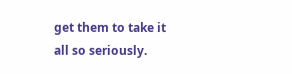get them to take it all so seriously.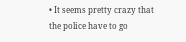• It seems pretty crazy that the police have to go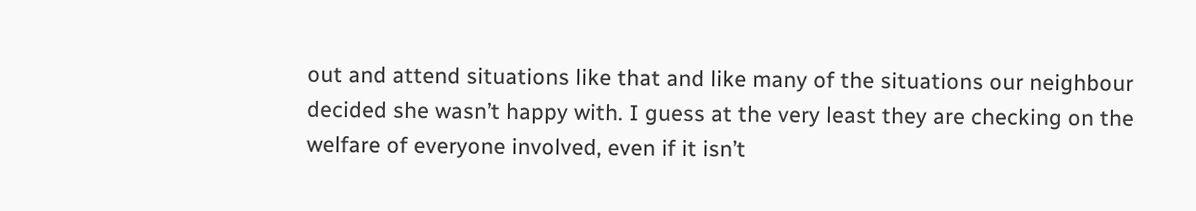out and attend situations like that and like many of the situations our neighbour decided she wasn’t happy with. I guess at the very least they are checking on the welfare of everyone involved, even if it isn’t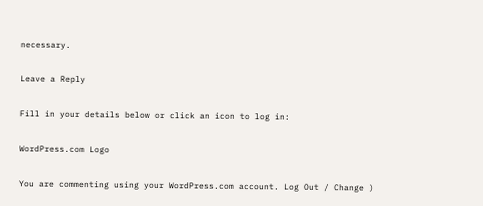necessary.

Leave a Reply

Fill in your details below or click an icon to log in:

WordPress.com Logo

You are commenting using your WordPress.com account. Log Out / Change )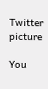Twitter picture

You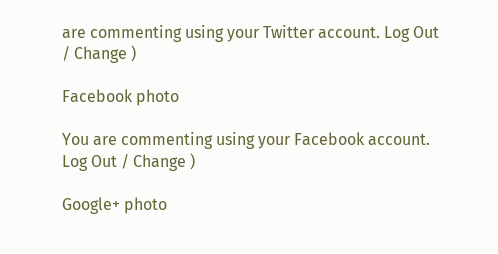are commenting using your Twitter account. Log Out / Change )

Facebook photo

You are commenting using your Facebook account. Log Out / Change )

Google+ photo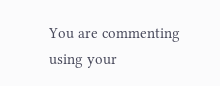You are commenting using your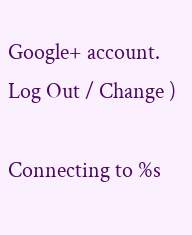Google+ account. Log Out / Change )

Connecting to %s